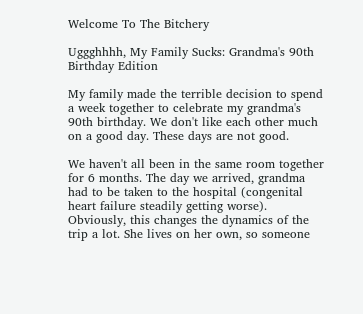Welcome To The Bitchery

Uggghhhh, My Family Sucks: Grandma's 90th Birthday Edition

My family made the terrible decision to spend a week together to celebrate my grandma's 90th birthday. We don't like each other much on a good day. These days are not good.

We haven't all been in the same room together for 6 months. The day we arrived, grandma had to be taken to the hospital (congenital heart failure steadily getting worse). Obviously, this changes the dynamics of the trip a lot. She lives on her own, so someone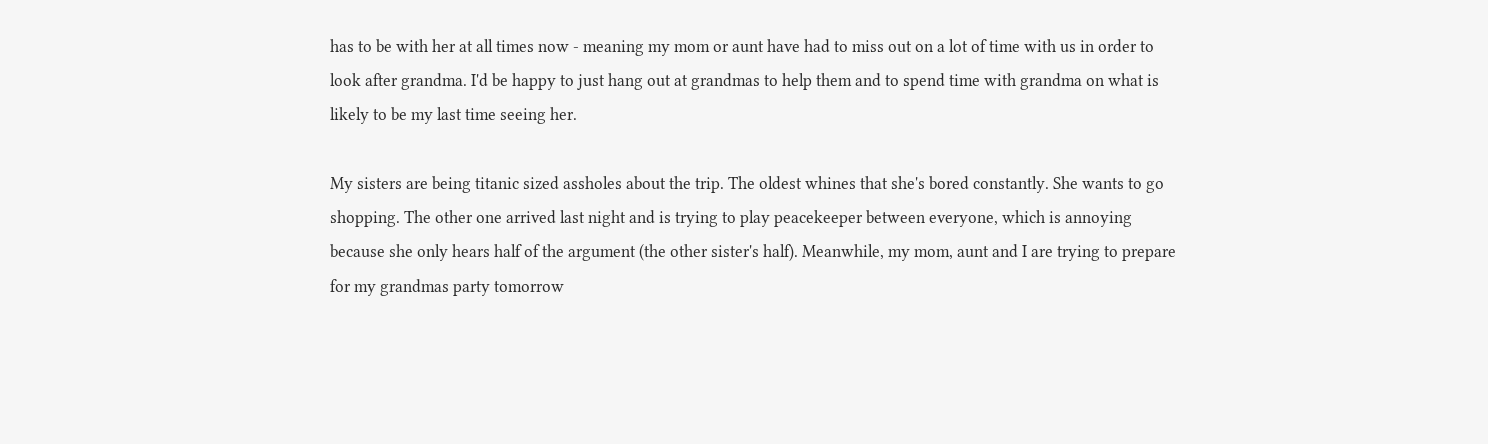has to be with her at all times now - meaning my mom or aunt have had to miss out on a lot of time with us in order to look after grandma. I'd be happy to just hang out at grandmas to help them and to spend time with grandma on what is likely to be my last time seeing her.

My sisters are being titanic sized assholes about the trip. The oldest whines that she's bored constantly. She wants to go shopping. The other one arrived last night and is trying to play peacekeeper between everyone, which is annoying because she only hears half of the argument (the other sister's half). Meanwhile, my mom, aunt and I are trying to prepare for my grandmas party tomorrow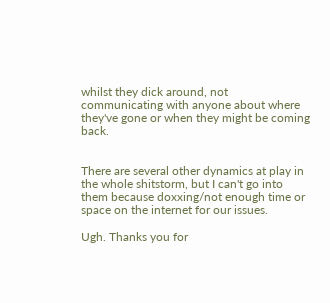whilst they dick around, not communicating with anyone about where they've gone or when they might be coming back.


There are several other dynamics at play in the whole shitstorm, but I can't go into them because doxxing/not enough time or space on the internet for our issues.

Ugh. Thanks you for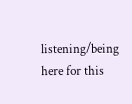listening/being here for this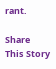rant.

Share This Story